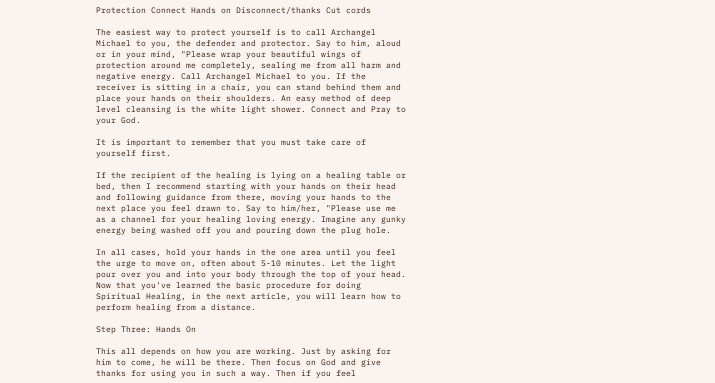Protection Connect Hands on Disconnect/thanks Cut cords

The easiest way to protect yourself is to call Archangel Michael to you, the defender and protector. Say to him, aloud or in your mind, "Please wrap your beautiful wings of protection around me completely, sealing me from all harm and negative energy. Call Archangel Michael to you. If the receiver is sitting in a chair, you can stand behind them and place your hands on their shoulders. An easy method of deep level cleansing is the white light shower. Connect and Pray to your God.

It is important to remember that you must take care of yourself first.

If the recipient of the healing is lying on a healing table or bed, then I recommend starting with your hands on their head and following guidance from there, moving your hands to the next place you feel drawn to. Say to him/her, "Please use me as a channel for your healing loving energy. Imagine any gunky energy being washed off you and pouring down the plug hole.

In all cases, hold your hands in the one area until you feel the urge to move on, often about 5-10 minutes. Let the light pour over you and into your body through the top of your head. Now that you've learned the basic procedure for doing Spiritual Healing, in the next article, you will learn how to perform healing from a distance.

Step Three: Hands On

This all depends on how you are working. Just by asking for him to come, he will be there. Then focus on God and give thanks for using you in such a way. Then if you feel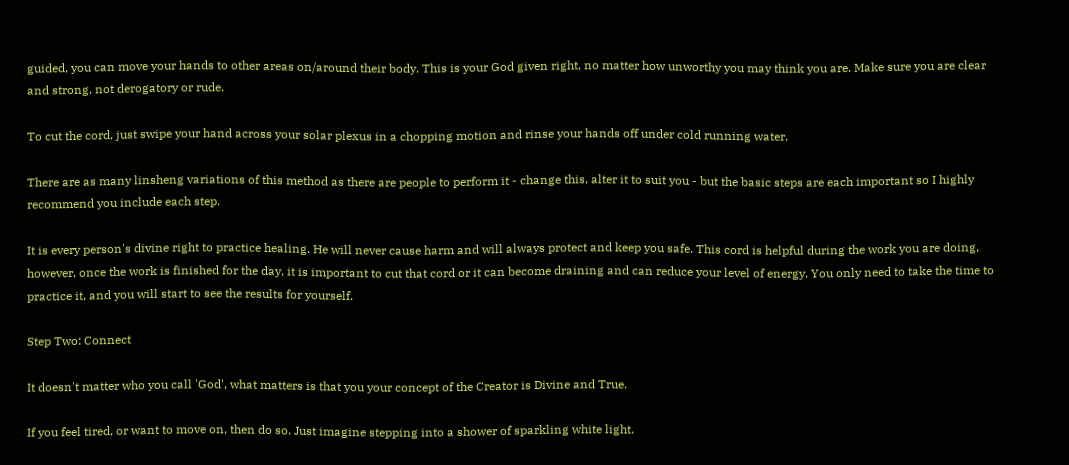guided, you can move your hands to other areas on/around their body. This is your God given right, no matter how unworthy you may think you are. Make sure you are clear and strong, not derogatory or rude.

To cut the cord, just swipe your hand across your solar plexus in a chopping motion and rinse your hands off under cold running water.

There are as many linsheng variations of this method as there are people to perform it - change this, alter it to suit you - but the basic steps are each important so I highly recommend you include each step.

It is every person's divine right to practice healing. He will never cause harm and will always protect and keep you safe. This cord is helpful during the work you are doing, however, once the work is finished for the day, it is important to cut that cord or it can become draining and can reduce your level of energy. You only need to take the time to practice it, and you will start to see the results for yourself.

Step Two: Connect

It doesn't matter who you call 'God', what matters is that you your concept of the Creator is Divine and True.

If you feel tired, or want to move on, then do so. Just imagine stepping into a shower of sparkling white light.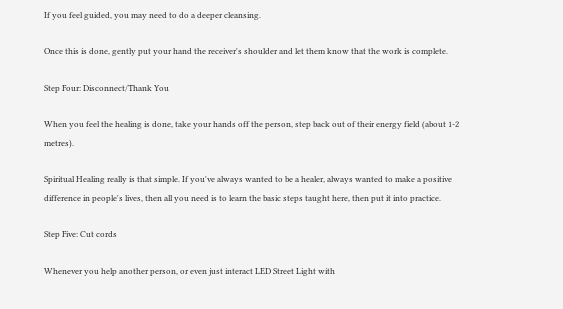If you feel guided, you may need to do a deeper cleansing.

Once this is done, gently put your hand the receiver's shoulder and let them know that the work is complete.

Step Four: Disconnect/Thank You

When you feel the healing is done, take your hands off the person, step back out of their energy field (about 1-2 metres).

Spiritual Healing really is that simple. If you've always wanted to be a healer, always wanted to make a positive difference in people's lives, then all you need is to learn the basic steps taught here, then put it into practice.

Step Five: Cut cords

Whenever you help another person, or even just interact LED Street Light with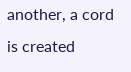another, a cord is created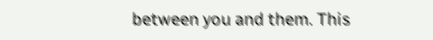between you and them. This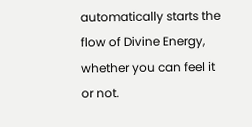automatically starts the flow of Divine Energy, whether you can feel it or not.